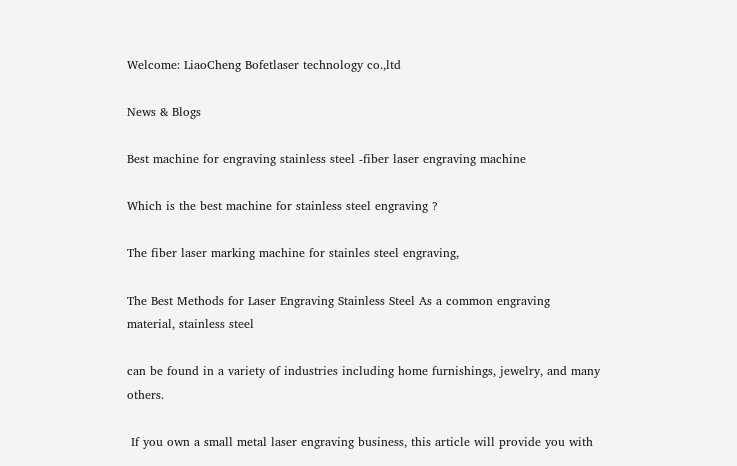Welcome: LiaoCheng Bofetlaser technology co.,ltd

News & Blogs

Best machine for engraving stainless steel -fiber laser engraving machine

Which is the best machine for stainless steel engraving ?

The fiber laser marking machine for stainles steel engraving,

The Best Methods for Laser Engraving Stainless Steel As a common engraving material, stainless steel

can be found in a variety of industries including home furnishings, jewelry, and many others.

 If you own a small metal laser engraving business, this article will provide you with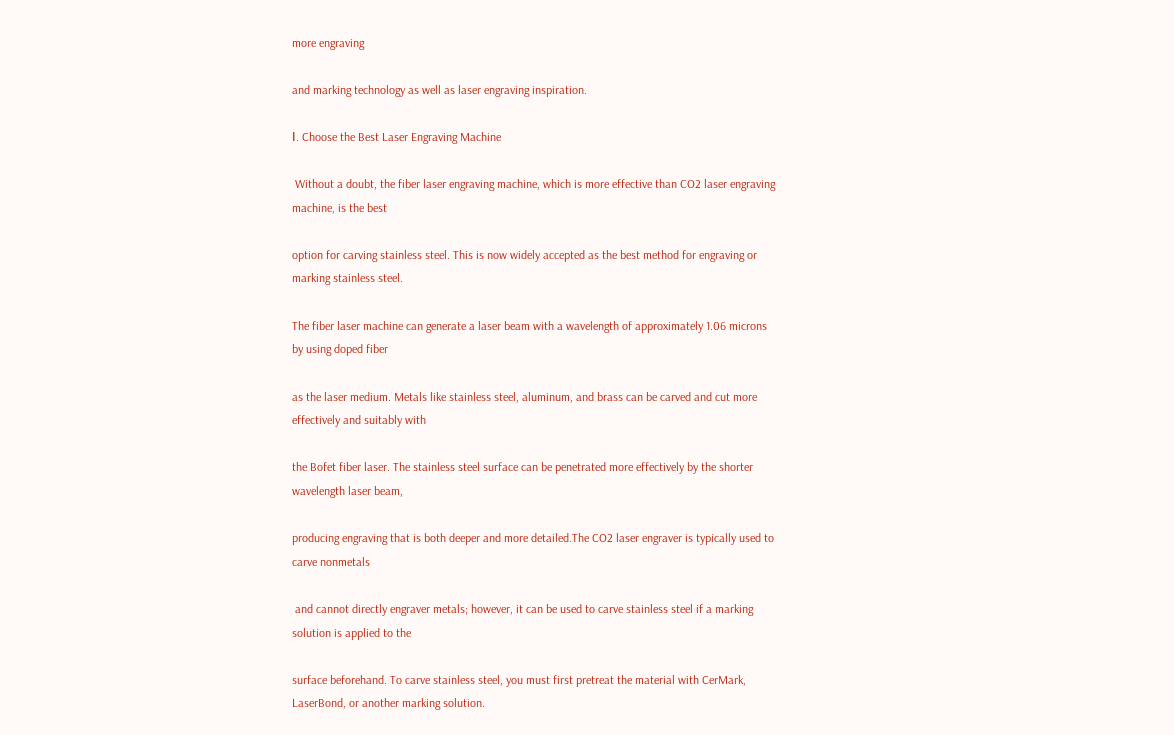more engraving

and marking technology as well as laser engraving inspiration.

Ⅰ. Choose the Best Laser Engraving Machine

 Without a doubt, the fiber laser engraving machine, which is more effective than CO2 laser engraving machine, is the best

option for carving stainless steel. This is now widely accepted as the best method for engraving or marking stainless steel.

The fiber laser machine can generate a laser beam with a wavelength of approximately 1.06 microns by using doped fiber

as the laser medium. Metals like stainless steel, aluminum, and brass can be carved and cut more effectively and suitably with

the Bofet fiber laser. The stainless steel surface can be penetrated more effectively by the shorter wavelength laser beam,

producing engraving that is both deeper and more detailed.The CO2 laser engraver is typically used to carve nonmetals

 and cannot directly engraver metals; however, it can be used to carve stainless steel if a marking solution is applied to the

surface beforehand. To carve stainless steel, you must first pretreat the material with CerMark, LaserBond, or another marking solution.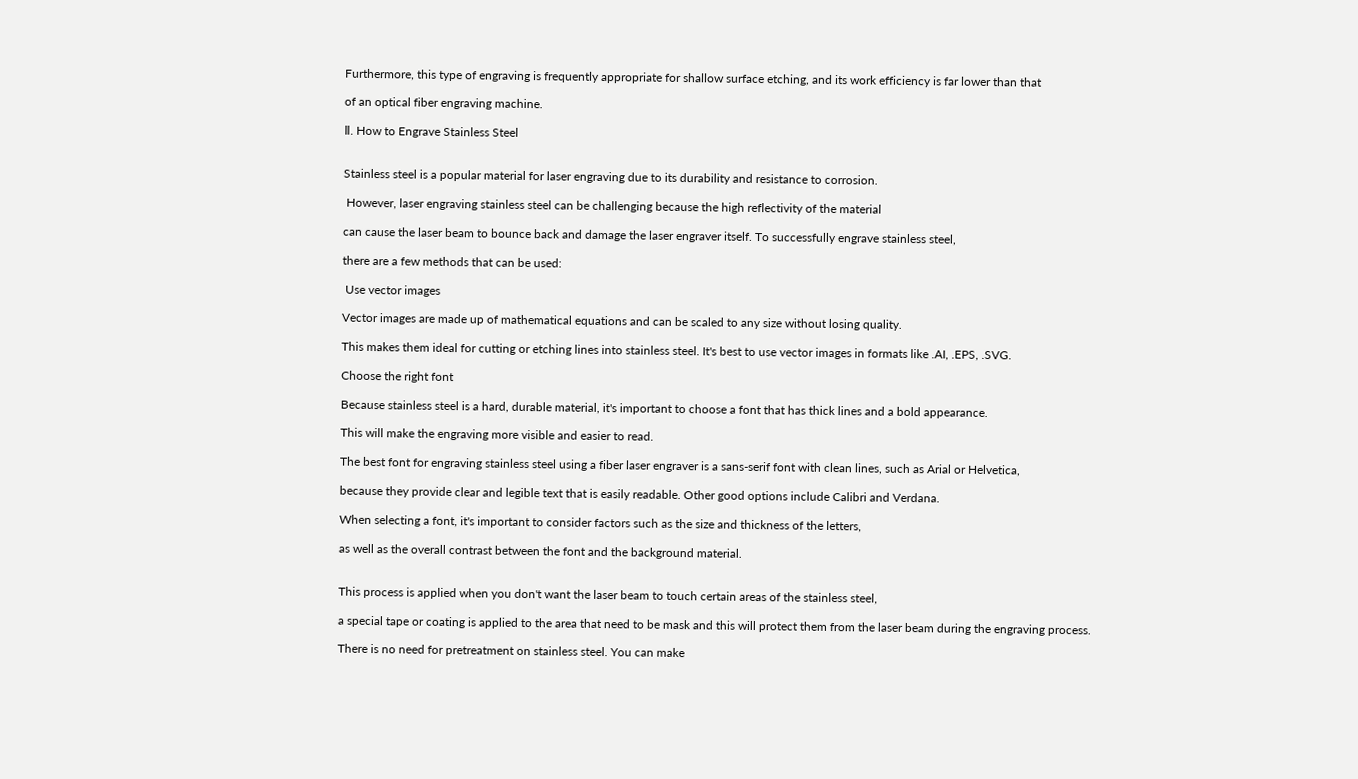Furthermore, this type of engraving is frequently appropriate for shallow surface etching, and its work efficiency is far lower than that

of an optical fiber engraving machine.

Ⅱ. How to Engrave Stainless Steel


Stainless steel is a popular material for laser engraving due to its durability and resistance to corrosion.

 However, laser engraving stainless steel can be challenging because the high reflectivity of the material

can cause the laser beam to bounce back and damage the laser engraver itself. To successfully engrave stainless steel,

there are a few methods that can be used:

 Use vector images

Vector images are made up of mathematical equations and can be scaled to any size without losing quality.

This makes them ideal for cutting or etching lines into stainless steel. It's best to use vector images in formats like .AI, .EPS, .SVG.

Choose the right font

Because stainless steel is a hard, durable material, it's important to choose a font that has thick lines and a bold appearance.

This will make the engraving more visible and easier to read.

The best font for engraving stainless steel using a fiber laser engraver is a sans-serif font with clean lines, such as Arial or Helvetica,

because they provide clear and legible text that is easily readable. Other good options include Calibri and Verdana.

When selecting a font, it's important to consider factors such as the size and thickness of the letters,

as well as the overall contrast between the font and the background material.


This process is applied when you don't want the laser beam to touch certain areas of the stainless steel,

a special tape or coating is applied to the area that need to be mask and this will protect them from the laser beam during the engraving process.

There is no need for pretreatment on stainless steel. You can make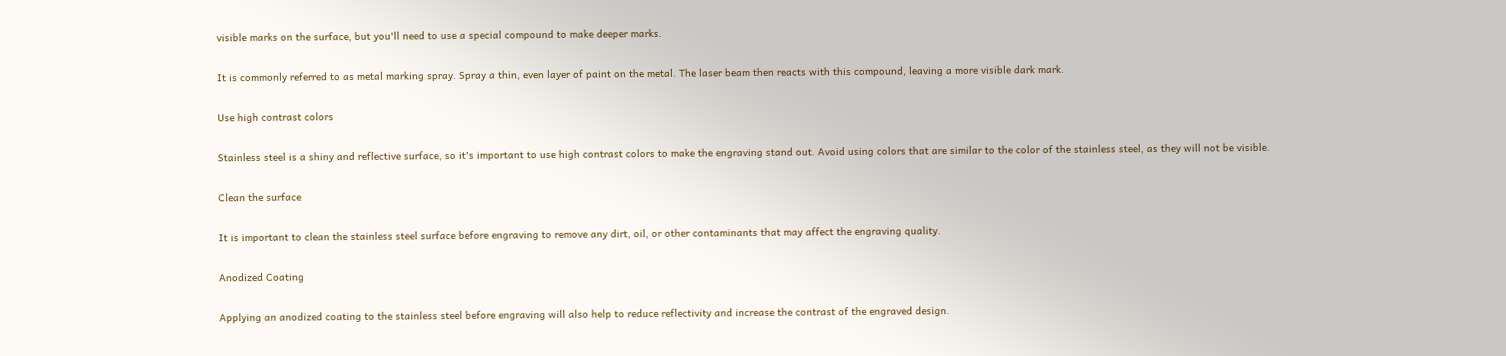visible marks on the surface, but you'll need to use a special compound to make deeper marks.

It is commonly referred to as metal marking spray. Spray a thin, even layer of paint on the metal. The laser beam then reacts with this compound, leaving a more visible dark mark.

Use high contrast colors

Stainless steel is a shiny and reflective surface, so it's important to use high contrast colors to make the engraving stand out. Avoid using colors that are similar to the color of the stainless steel, as they will not be visible.

Clean the surface

It is important to clean the stainless steel surface before engraving to remove any dirt, oil, or other contaminants that may affect the engraving quality.

Anodized Coating

Applying an anodized coating to the stainless steel before engraving will also help to reduce reflectivity and increase the contrast of the engraved design.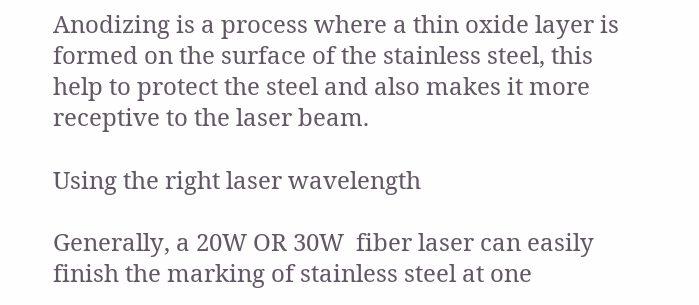Anodizing is a process where a thin oxide layer is formed on the surface of the stainless steel, this help to protect the steel and also makes it more receptive to the laser beam.

Using the right laser wavelength

Generally, a 20W OR 30W  fiber laser can easily finish the marking of stainless steel at one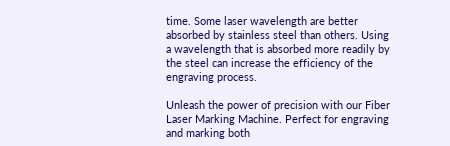time. Some laser wavelength are better absorbed by stainless steel than others. Using a wavelength that is absorbed more readily by the steel can increase the efficiency of the engraving process.

Unleash the power of precision with our Fiber Laser Marking Machine. Perfect for engraving and marking both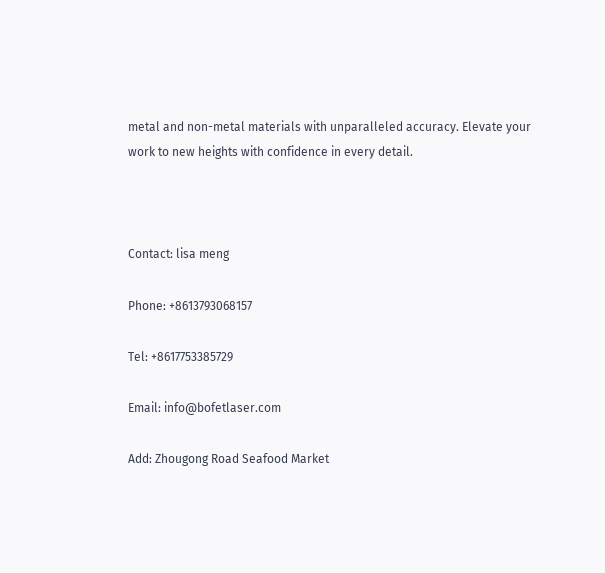metal and non-metal materials with unparalleled accuracy. Elevate your work to new heights with confidence in every detail.



Contact: lisa meng

Phone: +8613793068157

Tel: +8617753385729

Email: info@bofetlaser.com

Add: Zhougong Road Seafood Market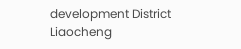development District Liaocheng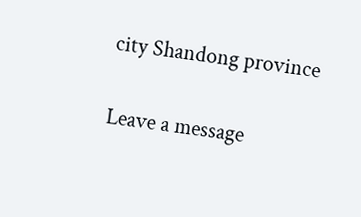city Shandong province

Leave a message